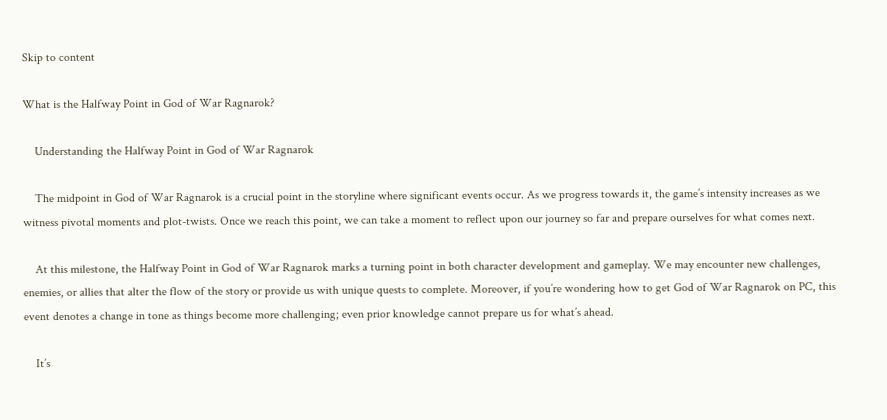Skip to content

What is the Halfway Point in God of War Ragnarok?

    Understanding the Halfway Point in God of War Ragnarok

    The midpoint in God of War Ragnarok is a crucial point in the storyline where significant events occur. As we progress towards it, the game’s intensity increases as we witness pivotal moments and plot-twists. Once we reach this point, we can take a moment to reflect upon our journey so far and prepare ourselves for what comes next.

    At this milestone, the Halfway Point in God of War Ragnarok marks a turning point in both character development and gameplay. We may encounter new challenges, enemies, or allies that alter the flow of the story or provide us with unique quests to complete. Moreover, if you’re wondering how to get God of War Ragnarok on PC, this event denotes a change in tone as things become more challenging; even prior knowledge cannot prepare us for what’s ahead.

    It’s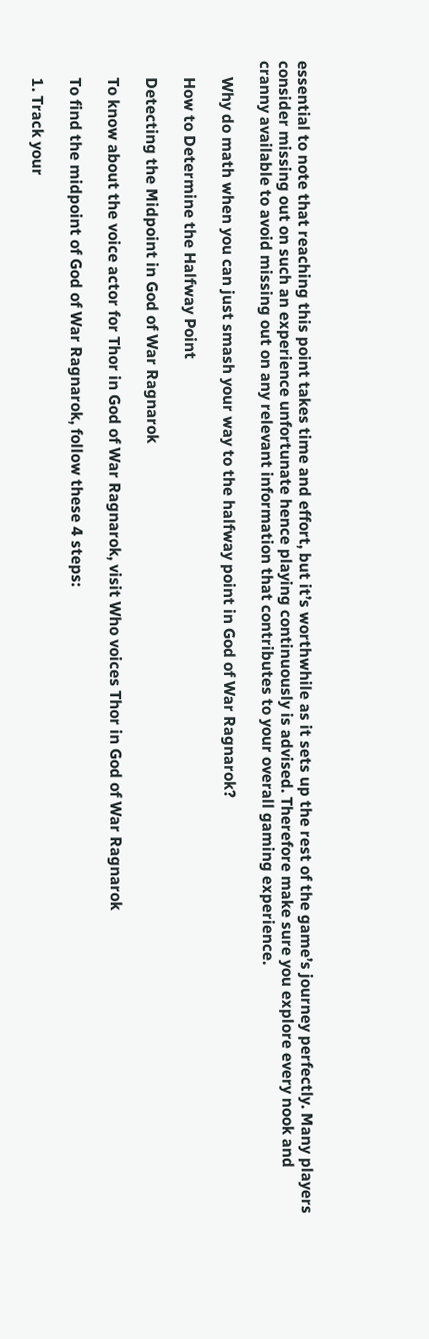essential to note that reaching this point takes time and effort, but it’s worthwhile as it sets up the rest of the game’s journey perfectly. Many players consider missing out on such an experience unfortunate hence playing continuously is advised. Therefore make sure you explore every nook and cranny available to avoid missing out on any relevant information that contributes to your overall gaming experience.

    Why do math when you can just smash your way to the halfway point in God of War Ragnarok?

    How to Determine the Halfway Point

    Detecting the Midpoint in God of War Ragnarok

    To know about the voice actor for Thor in God of War Ragnarok, visit Who voices Thor in God of War Ragnarok

    To find the midpoint of God of War Ragnarok, follow these 4 steps:

    1. Track your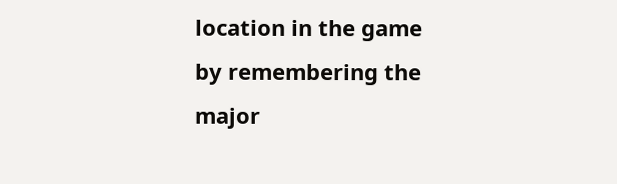location in the game by remembering the major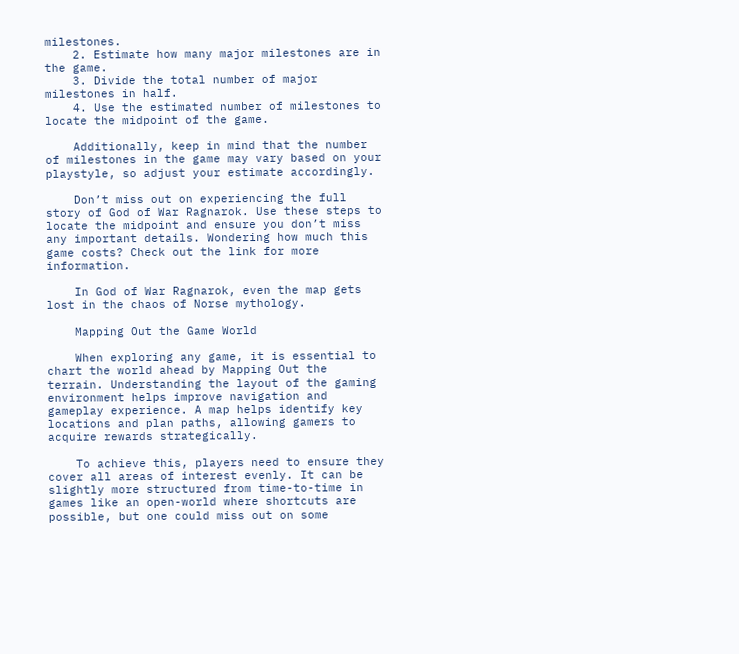milestones.
    2. Estimate how many major milestones are in the game.
    3. Divide the total number of major milestones in half.
    4. Use the estimated number of milestones to locate the midpoint of the game.

    Additionally, keep in mind that the number of milestones in the game may vary based on your playstyle, so adjust your estimate accordingly.

    Don’t miss out on experiencing the full story of God of War Ragnarok. Use these steps to locate the midpoint and ensure you don’t miss any important details. Wondering how much this game costs? Check out the link for more information.

    In God of War Ragnarok, even the map gets lost in the chaos of Norse mythology.

    Mapping Out the Game World

    When exploring any game, it is essential to chart the world ahead by Mapping Out the terrain. Understanding the layout of the gaming environment helps improve navigation and gameplay experience. A map helps identify key locations and plan paths, allowing gamers to acquire rewards strategically.

    To achieve this, players need to ensure they cover all areas of interest evenly. It can be slightly more structured from time-to-time in games like an open-world where shortcuts are possible, but one could miss out on some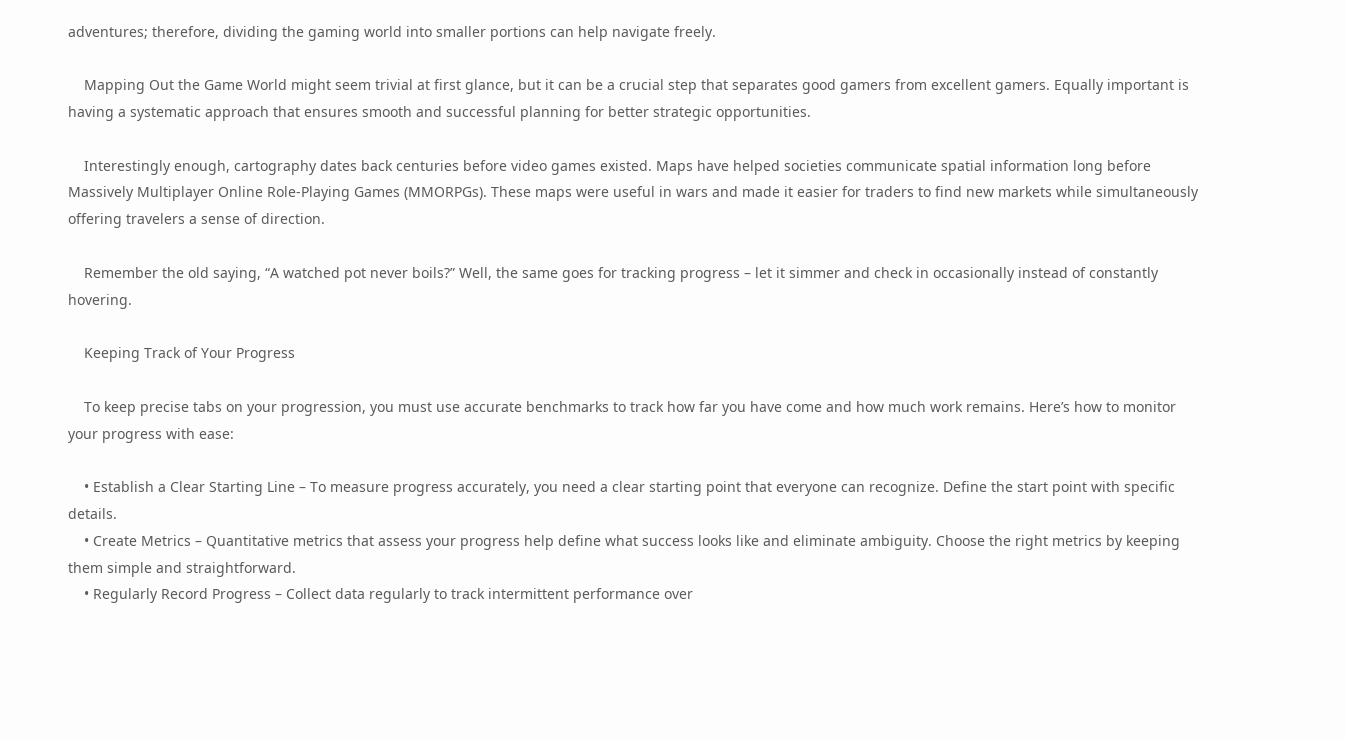adventures; therefore, dividing the gaming world into smaller portions can help navigate freely.

    Mapping Out the Game World might seem trivial at first glance, but it can be a crucial step that separates good gamers from excellent gamers. Equally important is having a systematic approach that ensures smooth and successful planning for better strategic opportunities.

    Interestingly enough, cartography dates back centuries before video games existed. Maps have helped societies communicate spatial information long before Massively Multiplayer Online Role-Playing Games (MMORPGs). These maps were useful in wars and made it easier for traders to find new markets while simultaneously offering travelers a sense of direction.

    Remember the old saying, “A watched pot never boils?” Well, the same goes for tracking progress – let it simmer and check in occasionally instead of constantly hovering.

    Keeping Track of Your Progress

    To keep precise tabs on your progression, you must use accurate benchmarks to track how far you have come and how much work remains. Here’s how to monitor your progress with ease:

    • Establish a Clear Starting Line – To measure progress accurately, you need a clear starting point that everyone can recognize. Define the start point with specific details.
    • Create Metrics – Quantitative metrics that assess your progress help define what success looks like and eliminate ambiguity. Choose the right metrics by keeping them simple and straightforward.
    • Regularly Record Progress – Collect data regularly to track intermittent performance over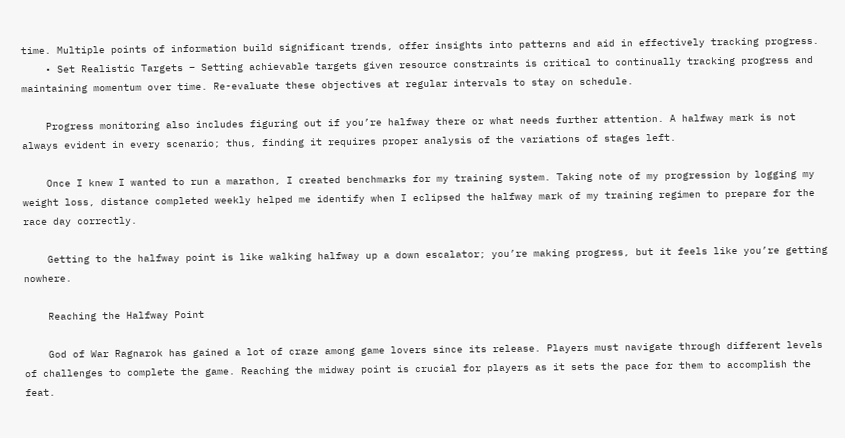time. Multiple points of information build significant trends, offer insights into patterns and aid in effectively tracking progress.
    • Set Realistic Targets – Setting achievable targets given resource constraints is critical to continually tracking progress and maintaining momentum over time. Re-evaluate these objectives at regular intervals to stay on schedule.

    Progress monitoring also includes figuring out if you’re halfway there or what needs further attention. A halfway mark is not always evident in every scenario; thus, finding it requires proper analysis of the variations of stages left.

    Once I knew I wanted to run a marathon, I created benchmarks for my training system. Taking note of my progression by logging my weight loss, distance completed weekly helped me identify when I eclipsed the halfway mark of my training regimen to prepare for the race day correctly.

    Getting to the halfway point is like walking halfway up a down escalator; you’re making progress, but it feels like you’re getting nowhere.

    Reaching the Halfway Point

    God of War Ragnarok has gained a lot of craze among game lovers since its release. Players must navigate through different levels of challenges to complete the game. Reaching the midway point is crucial for players as it sets the pace for them to accomplish the feat.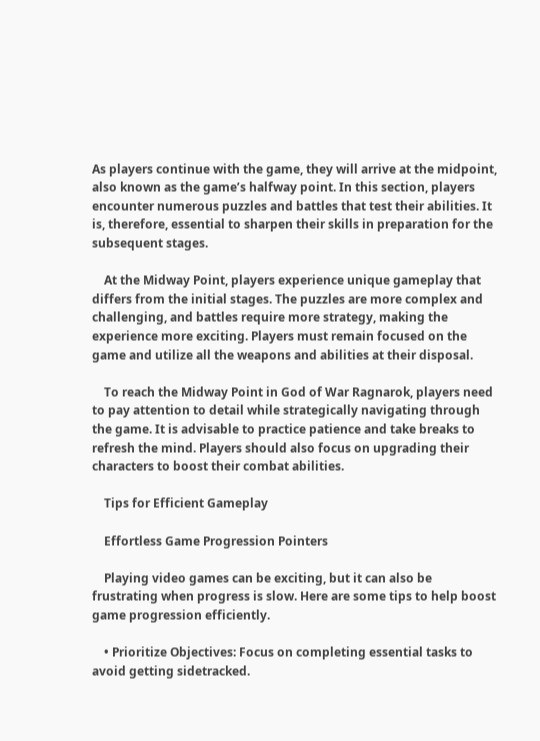As players continue with the game, they will arrive at the midpoint, also known as the game’s halfway point. In this section, players encounter numerous puzzles and battles that test their abilities. It is, therefore, essential to sharpen their skills in preparation for the subsequent stages.

    At the Midway Point, players experience unique gameplay that differs from the initial stages. The puzzles are more complex and challenging, and battles require more strategy, making the experience more exciting. Players must remain focused on the game and utilize all the weapons and abilities at their disposal.

    To reach the Midway Point in God of War Ragnarok, players need to pay attention to detail while strategically navigating through the game. It is advisable to practice patience and take breaks to refresh the mind. Players should also focus on upgrading their characters to boost their combat abilities.

    Tips for Efficient Gameplay

    Effortless Game Progression Pointers

    Playing video games can be exciting, but it can also be frustrating when progress is slow. Here are some tips to help boost game progression efficiently.

    • Prioritize Objectives: Focus on completing essential tasks to avoid getting sidetracked.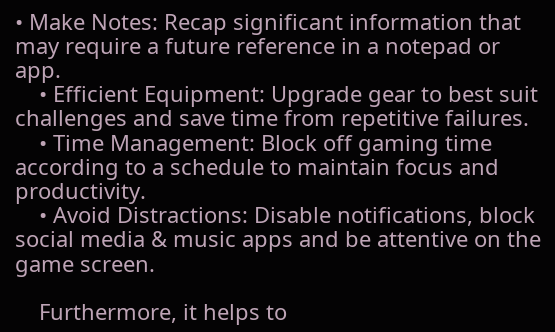• Make Notes: Recap significant information that may require a future reference in a notepad or app.
    • Efficient Equipment: Upgrade gear to best suit challenges and save time from repetitive failures.
    • Time Management: Block off gaming time according to a schedule to maintain focus and productivity.
    • Avoid Distractions: Disable notifications, block social media & music apps and be attentive on the game screen.

    Furthermore, it helps to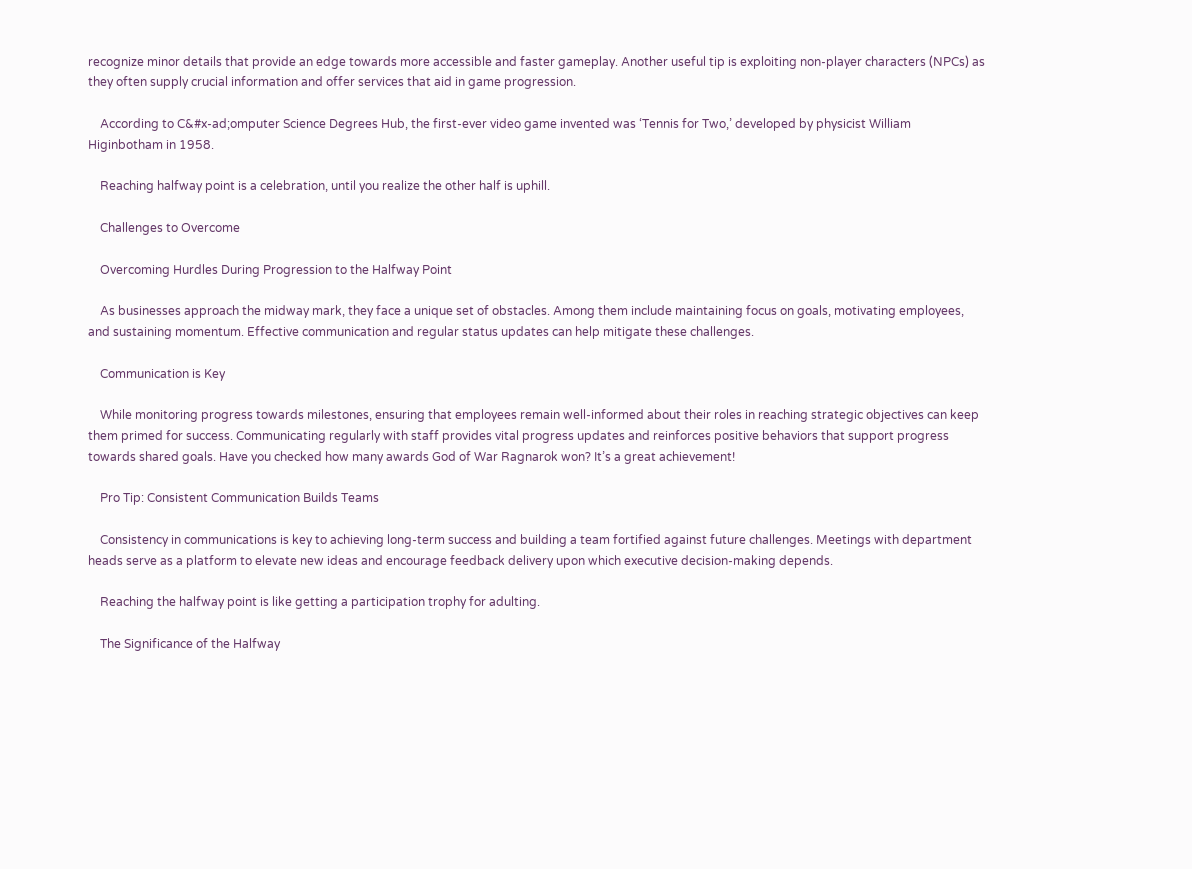recognize minor details that provide an edge towards more accessible and faster gameplay. Another useful tip is exploiting non-player characters (NPCs) as they often supply crucial information and offer services that aid in game progression.

    According to C&#x-ad;omputer Science Degrees Hub, the first-ever video game invented was ‘Tennis for Two,’ developed by physicist William Higinbotham in 1958.

    Reaching halfway point is a celebration, until you realize the other half is uphill.

    Challenges to Overcome

    Overcoming Hurdles During Progression to the Halfway Point

    As businesses approach the midway mark, they face a unique set of obstacles. Among them include maintaining focus on goals, motivating employees, and sustaining momentum. Effective communication and regular status updates can help mitigate these challenges.

    Communication is Key

    While monitoring progress towards milestones, ensuring that employees remain well-informed about their roles in reaching strategic objectives can keep them primed for success. Communicating regularly with staff provides vital progress updates and reinforces positive behaviors that support progress towards shared goals. Have you checked how many awards God of War Ragnarok won? It’s a great achievement!

    Pro Tip: Consistent Communication Builds Teams

    Consistency in communications is key to achieving long-term success and building a team fortified against future challenges. Meetings with department heads serve as a platform to elevate new ideas and encourage feedback delivery upon which executive decision-making depends.

    Reaching the halfway point is like getting a participation trophy for adulting.

    The Significance of the Halfway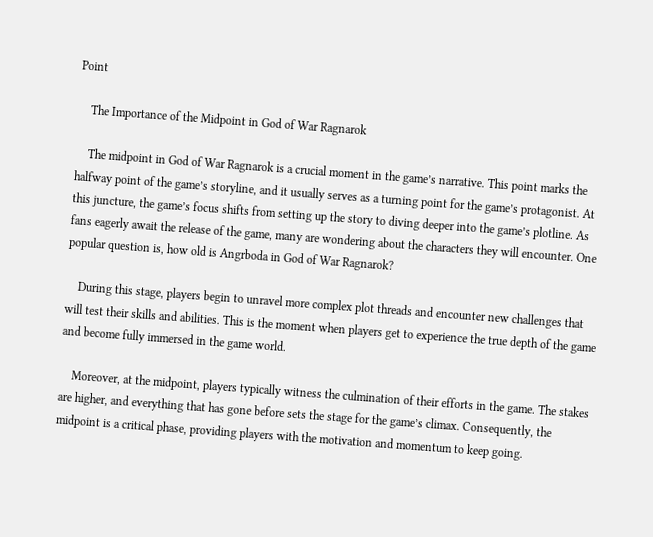Point

    The Importance of the Midpoint in God of War Ragnarok

    The midpoint in God of War Ragnarok is a crucial moment in the game’s narrative. This point marks the halfway point of the game’s storyline, and it usually serves as a turning point for the game’s protagonist. At this juncture, the game’s focus shifts from setting up the story to diving deeper into the game’s plotline. As fans eagerly await the release of the game, many are wondering about the characters they will encounter. One popular question is, how old is Angrboda in God of War Ragnarok?

    During this stage, players begin to unravel more complex plot threads and encounter new challenges that will test their skills and abilities. This is the moment when players get to experience the true depth of the game and become fully immersed in the game world.

    Moreover, at the midpoint, players typically witness the culmination of their efforts in the game. The stakes are higher, and everything that has gone before sets the stage for the game’s climax. Consequently, the midpoint is a critical phase, providing players with the motivation and momentum to keep going.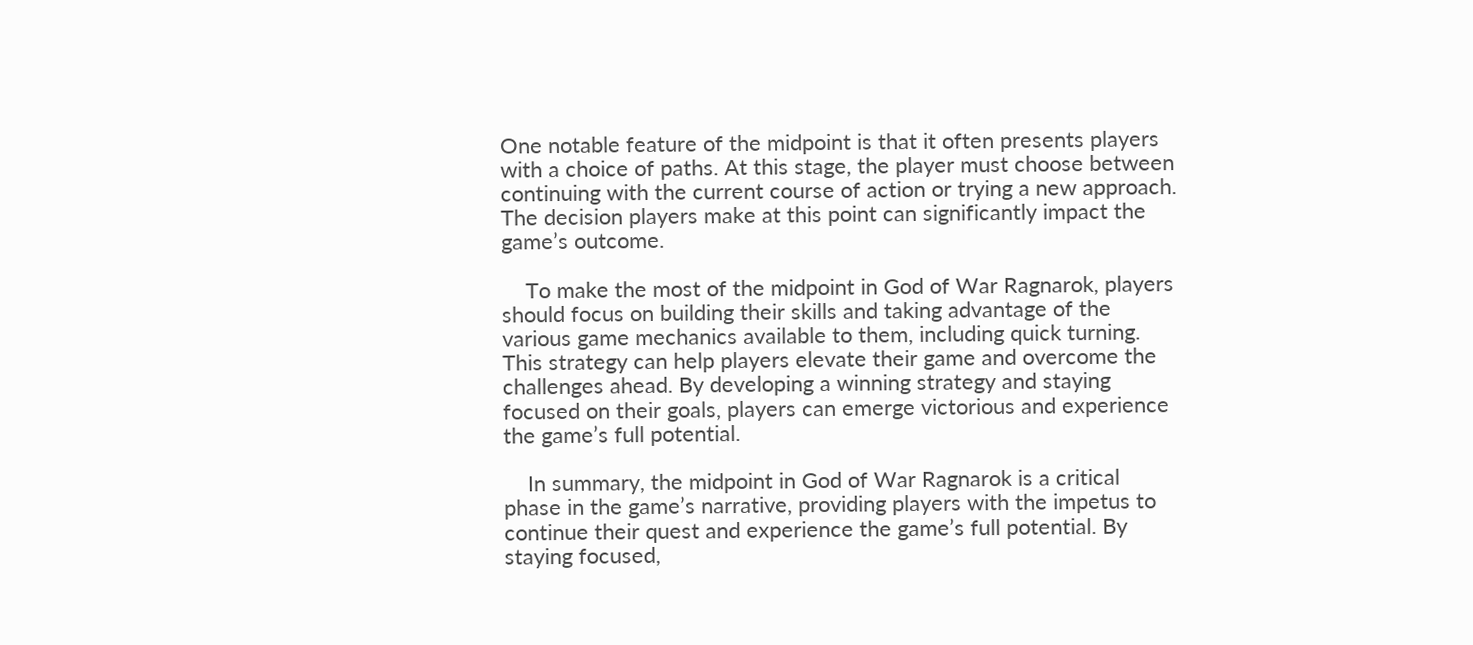One notable feature of the midpoint is that it often presents players with a choice of paths. At this stage, the player must choose between continuing with the current course of action or trying a new approach. The decision players make at this point can significantly impact the game’s outcome.

    To make the most of the midpoint in God of War Ragnarok, players should focus on building their skills and taking advantage of the various game mechanics available to them, including quick turning. This strategy can help players elevate their game and overcome the challenges ahead. By developing a winning strategy and staying focused on their goals, players can emerge victorious and experience the game’s full potential.

    In summary, the midpoint in God of War Ragnarok is a critical phase in the game’s narrative, providing players with the impetus to continue their quest and experience the game’s full potential. By staying focused,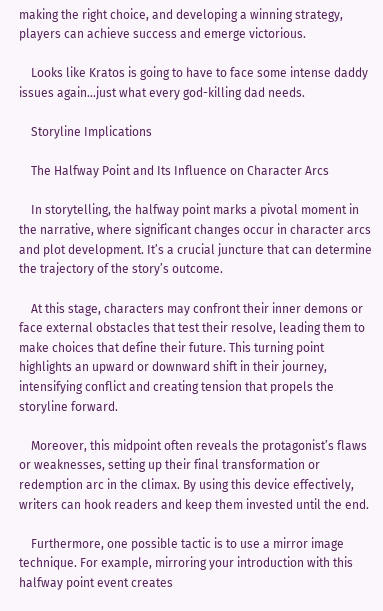making the right choice, and developing a winning strategy, players can achieve success and emerge victorious.

    Looks like Kratos is going to have to face some intense daddy issues again…just what every god-killing dad needs.

    Storyline Implications

    The Halfway Point and Its Influence on Character Arcs

    In storytelling, the halfway point marks a pivotal moment in the narrative, where significant changes occur in character arcs and plot development. It’s a crucial juncture that can determine the trajectory of the story’s outcome.

    At this stage, characters may confront their inner demons or face external obstacles that test their resolve, leading them to make choices that define their future. This turning point highlights an upward or downward shift in their journey, intensifying conflict and creating tension that propels the storyline forward.

    Moreover, this midpoint often reveals the protagonist’s flaws or weaknesses, setting up their final transformation or redemption arc in the climax. By using this device effectively, writers can hook readers and keep them invested until the end.

    Furthermore, one possible tactic is to use a mirror image technique. For example, mirroring your introduction with this halfway point event creates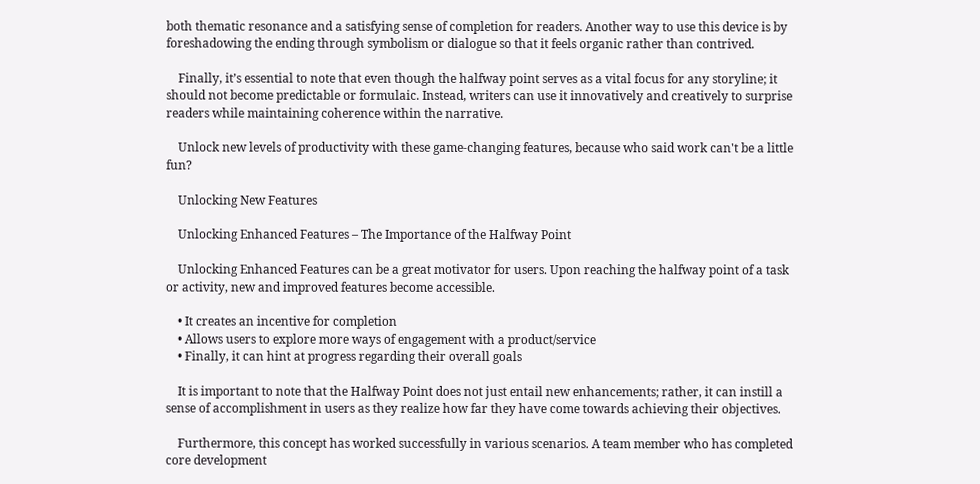both thematic resonance and a satisfying sense of completion for readers. Another way to use this device is by foreshadowing the ending through symbolism or dialogue so that it feels organic rather than contrived.

    Finally, it’s essential to note that even though the halfway point serves as a vital focus for any storyline; it should not become predictable or formulaic. Instead, writers can use it innovatively and creatively to surprise readers while maintaining coherence within the narrative.

    Unlock new levels of productivity with these game-changing features, because who said work can't be a little fun?

    Unlocking New Features

    Unlocking Enhanced Features – The Importance of the Halfway Point

    Unlocking Enhanced Features can be a great motivator for users. Upon reaching the halfway point of a task or activity, new and improved features become accessible.

    • It creates an incentive for completion
    • Allows users to explore more ways of engagement with a product/service
    • Finally, it can hint at progress regarding their overall goals

    It is important to note that the Halfway Point does not just entail new enhancements; rather, it can instill a sense of accomplishment in users as they realize how far they have come towards achieving their objectives.

    Furthermore, this concept has worked successfully in various scenarios. A team member who has completed core development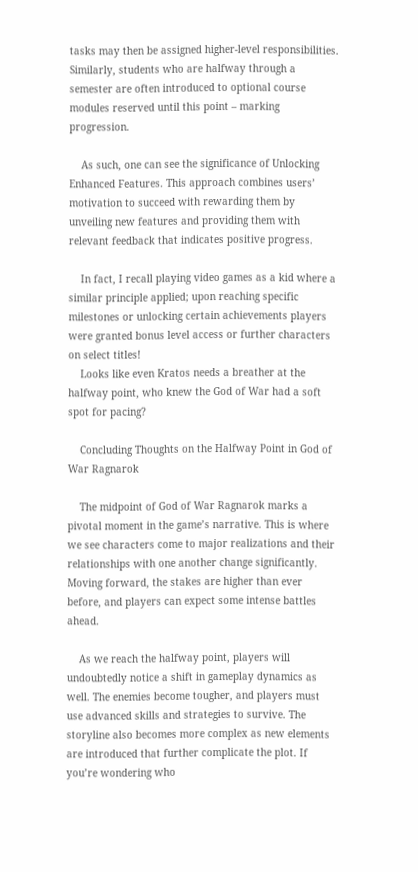tasks may then be assigned higher-level responsibilities. Similarly, students who are halfway through a semester are often introduced to optional course modules reserved until this point – marking progression.

    As such, one can see the significance of Unlocking Enhanced Features. This approach combines users’ motivation to succeed with rewarding them by unveiling new features and providing them with relevant feedback that indicates positive progress.

    In fact, I recall playing video games as a kid where a similar principle applied; upon reaching specific milestones or unlocking certain achievements players were granted bonus level access or further characters on select titles!
    Looks like even Kratos needs a breather at the halfway point, who knew the God of War had a soft spot for pacing?

    Concluding Thoughts on the Halfway Point in God of War Ragnarok

    The midpoint of God of War Ragnarok marks a pivotal moment in the game’s narrative. This is where we see characters come to major realizations and their relationships with one another change significantly. Moving forward, the stakes are higher than ever before, and players can expect some intense battles ahead.

    As we reach the halfway point, players will undoubtedly notice a shift in gameplay dynamics as well. The enemies become tougher, and players must use advanced skills and strategies to survive. The storyline also becomes more complex as new elements are introduced that further complicate the plot. If you’re wondering who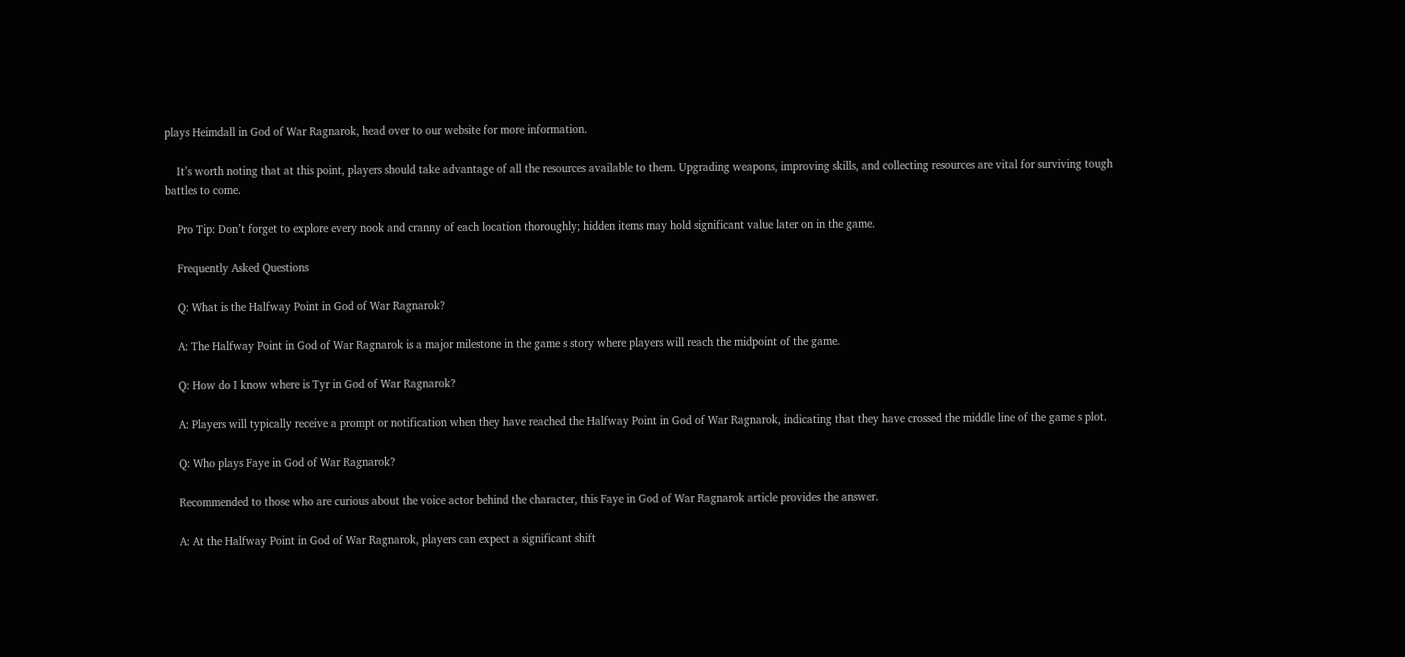plays Heimdall in God of War Ragnarok, head over to our website for more information.

    It’s worth noting that at this point, players should take advantage of all the resources available to them. Upgrading weapons, improving skills, and collecting resources are vital for surviving tough battles to come.

    Pro Tip: Don’t forget to explore every nook and cranny of each location thoroughly; hidden items may hold significant value later on in the game.

    Frequently Asked Questions

    Q: What is the Halfway Point in God of War Ragnarok?

    A: The Halfway Point in God of War Ragnarok is a major milestone in the game s story where players will reach the midpoint of the game.

    Q: How do I know where is Tyr in God of War Ragnarok?

    A: Players will typically receive a prompt or notification when they have reached the Halfway Point in God of War Ragnarok, indicating that they have crossed the middle line of the game s plot.

    Q: Who plays Faye in God of War Ragnarok?

    Recommended to those who are curious about the voice actor behind the character, this Faye in God of War Ragnarok article provides the answer.

    A: At the Halfway Point in God of War Ragnarok, players can expect a significant shift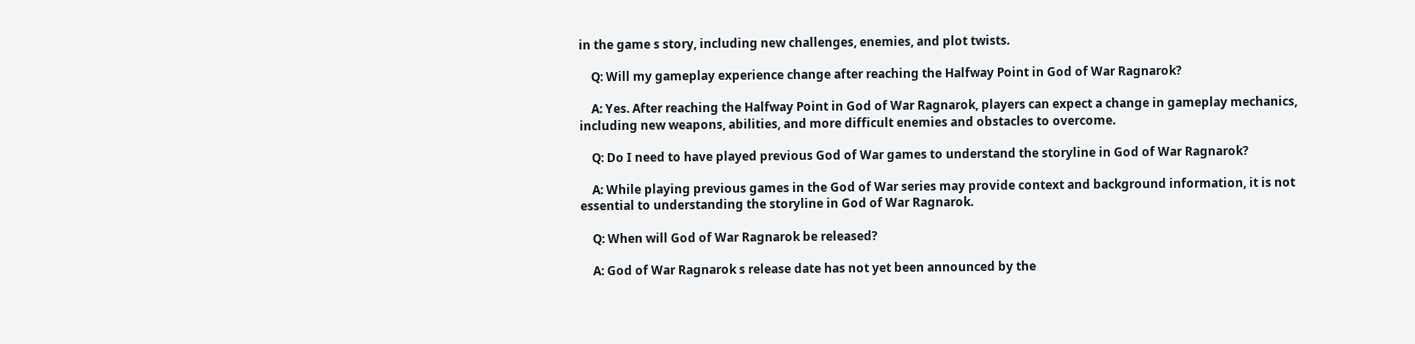in the game s story, including new challenges, enemies, and plot twists.

    Q: Will my gameplay experience change after reaching the Halfway Point in God of War Ragnarok?

    A: Yes. After reaching the Halfway Point in God of War Ragnarok, players can expect a change in gameplay mechanics, including new weapons, abilities, and more difficult enemies and obstacles to overcome.

    Q: Do I need to have played previous God of War games to understand the storyline in God of War Ragnarok?

    A: While playing previous games in the God of War series may provide context and background information, it is not essential to understanding the storyline in God of War Ragnarok.

    Q: When will God of War Ragnarok be released?

    A: God of War Ragnarok s release date has not yet been announced by the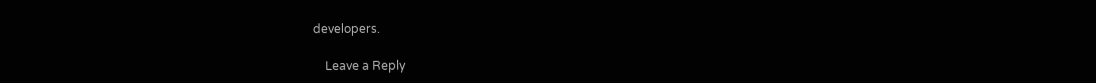developers.

    Leave a Reply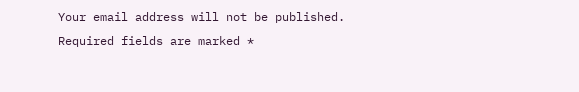Your email address will not be published. Required fields are marked *